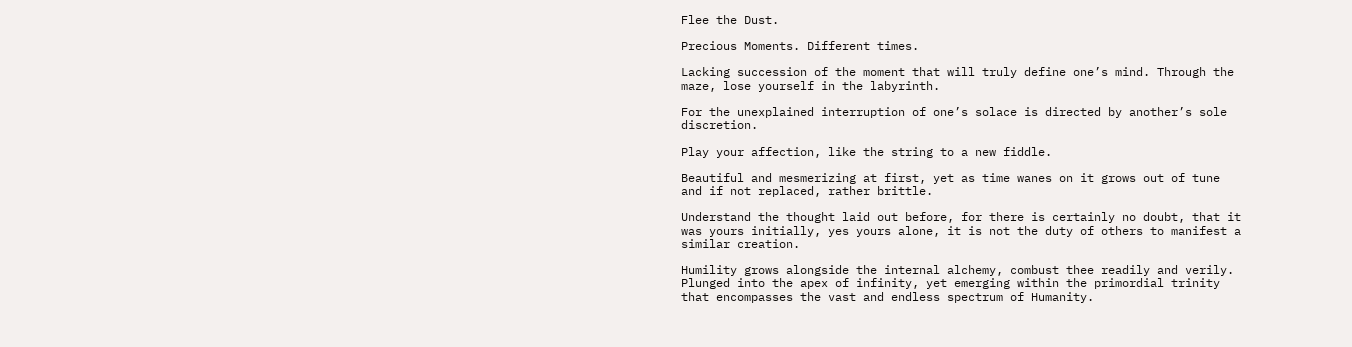Flee the Dust.

Precious Moments. Different times.

Lacking succession of the moment that will truly define one’s mind. Through the maze, lose yourself in the labyrinth.

For the unexplained interruption of one’s solace is directed by another’s sole discretion.

Play your affection, like the string to a new fiddle.

Beautiful and mesmerizing at first, yet as time wanes on it grows out of tune and if not replaced, rather brittle.

Understand the thought laid out before, for there is certainly no doubt, that it was yours initially, yes yours alone, it is not the duty of others to manifest a similar creation.

Humility grows alongside the internal alchemy, combust thee readily and verily. Plunged into the apex of infinity, yet emerging within the primordial trinity that encompasses the vast and endless spectrum of Humanity.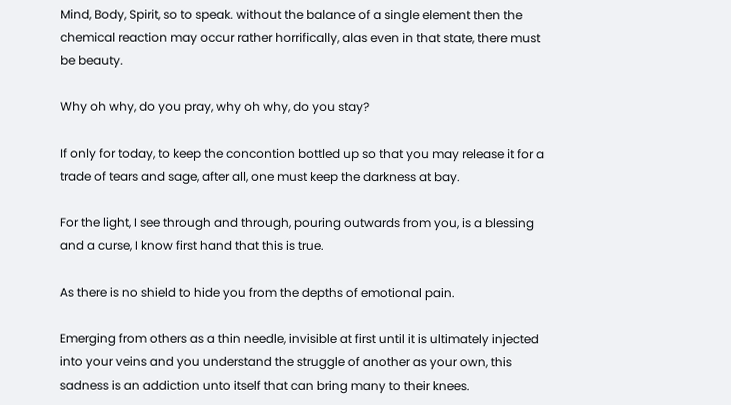Mind, Body, Spirit, so to speak. without the balance of a single element then the chemical reaction may occur rather horrifically, alas even in that state, there must be beauty.

Why oh why, do you pray, why oh why, do you stay?

If only for today, to keep the concontion bottled up so that you may release it for a trade of tears and sage, after all, one must keep the darkness at bay.

For the light, I see through and through, pouring outwards from you, is a blessing and a curse, I know first hand that this is true.

As there is no shield to hide you from the depths of emotional pain.

Emerging from others as a thin needle, invisible at first until it is ultimately injected into your veins and you understand the struggle of another as your own, this sadness is an addiction unto itself that can bring many to their knees.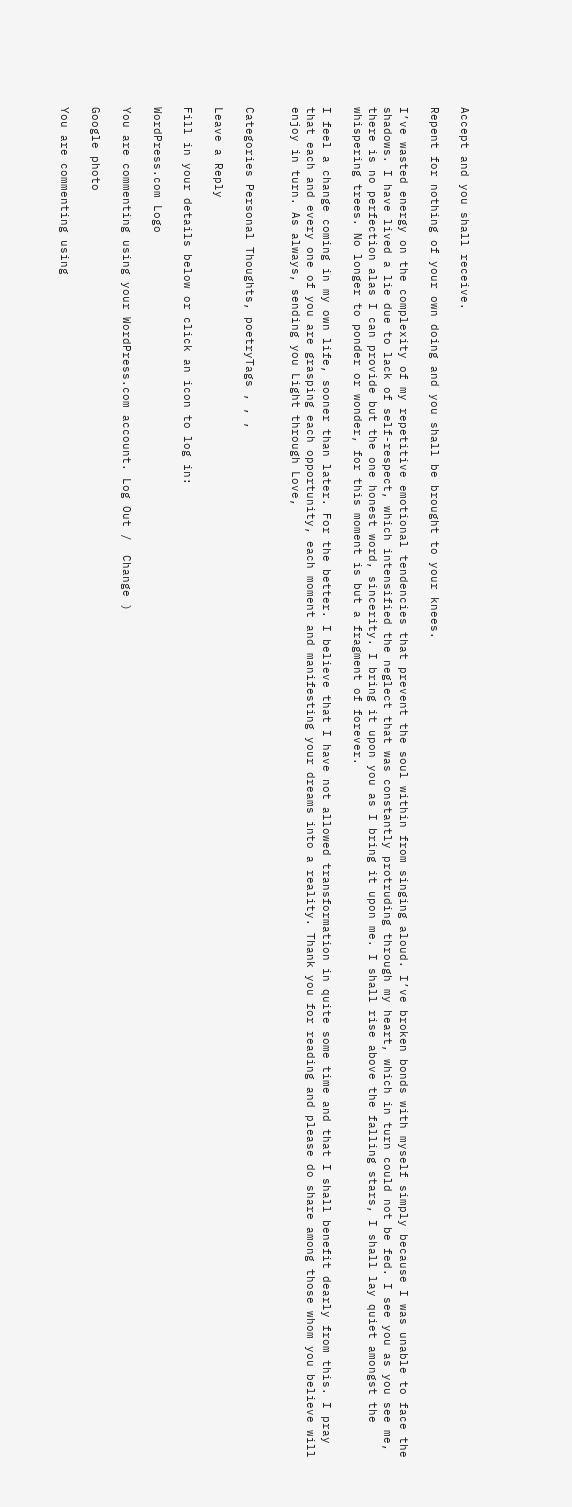Accept and you shall receive.

Repent for nothing of your own doing and you shall be brought to your knees.

I’ve wasted energy on the complexity of my repetitive emotional tendencies that prevent the soul within from singing aloud. I’ve broken bonds with myself simply because I was unable to face the shadows. I have lived a lie due to lack of self-respect, which intensified the neglect that was constantly protruding through my heart, which in turn could not be fed. I see you as you see me, there is no perfection alas I can provide but the one honest word, sincerity. I bring it upon you as I bring it upon me. I shall rise above the falling stars, I shall lay quiet amongst the whispering trees. No longer to ponder or wonder, for this moment is but a fragment of forever.

I feel a change coming in my own life, sooner than later. For the better. I believe that I have not allowed transformation in quite some time and that I shall benefit dearly from this. I pray that each and every one of you are grasping each opportunity, each moment and manifesting your dreams into a reality. Thank you for reading and please do share among those whom you believe will enjoy in turn. As always, sending you Light through Love,


Categories Personal Thoughts, poetryTags , , ,

Leave a Reply

Fill in your details below or click an icon to log in:

WordPress.com Logo

You are commenting using your WordPress.com account. Log Out /  Change )

Google photo

You are commenting using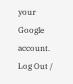your Google account. Log Out /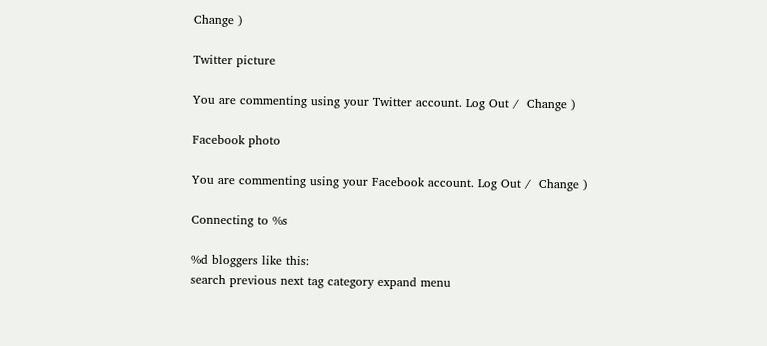Change )

Twitter picture

You are commenting using your Twitter account. Log Out /  Change )

Facebook photo

You are commenting using your Facebook account. Log Out /  Change )

Connecting to %s

%d bloggers like this:
search previous next tag category expand menu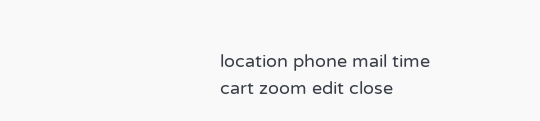location phone mail time cart zoom edit close